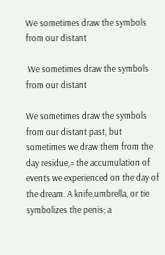We sometimes draw the symbols from our distant

 We sometimes draw the symbols from our distant

We sometimes draw the symbols from our distant past, but sometimes we draw them from the day residue,= the accumulation of events we experienced on the day of the dream. A knife,umbrella, or tie symbolizes the penis; a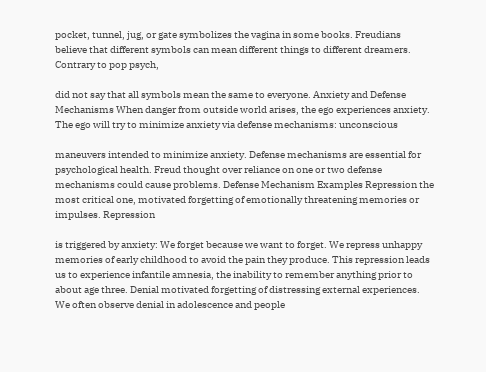pocket, tunnel, jug, or gate symbolizes the vagina in some books. Freudians believe that different symbols can mean different things to different dreamers. Contrary to pop psych,

did not say that all symbols mean the same to everyone. Anxiety and Defense Mechanisms When danger from outside world arises, the ego experiences anxiety. The ego will try to minimize anxiety via defense mechanisms: unconscious

maneuvers intended to minimize anxiety. Defense mechanisms are essential for psychological health. Freud thought over reliance on one or two defense mechanisms could cause problems. Defense Mechanism Examples Repression the most critical one, motivated forgetting of emotionally threatening memories or impulses. Repression

is triggered by anxiety: We forget because we want to forget. We repress unhappy memories of early childhood to avoid the pain they produce. This repression leads us to experience infantile amnesia, the inability to remember anything prior to about age three. Denial motivated forgetting of distressing external experiences. We often observe denial in adolescence and people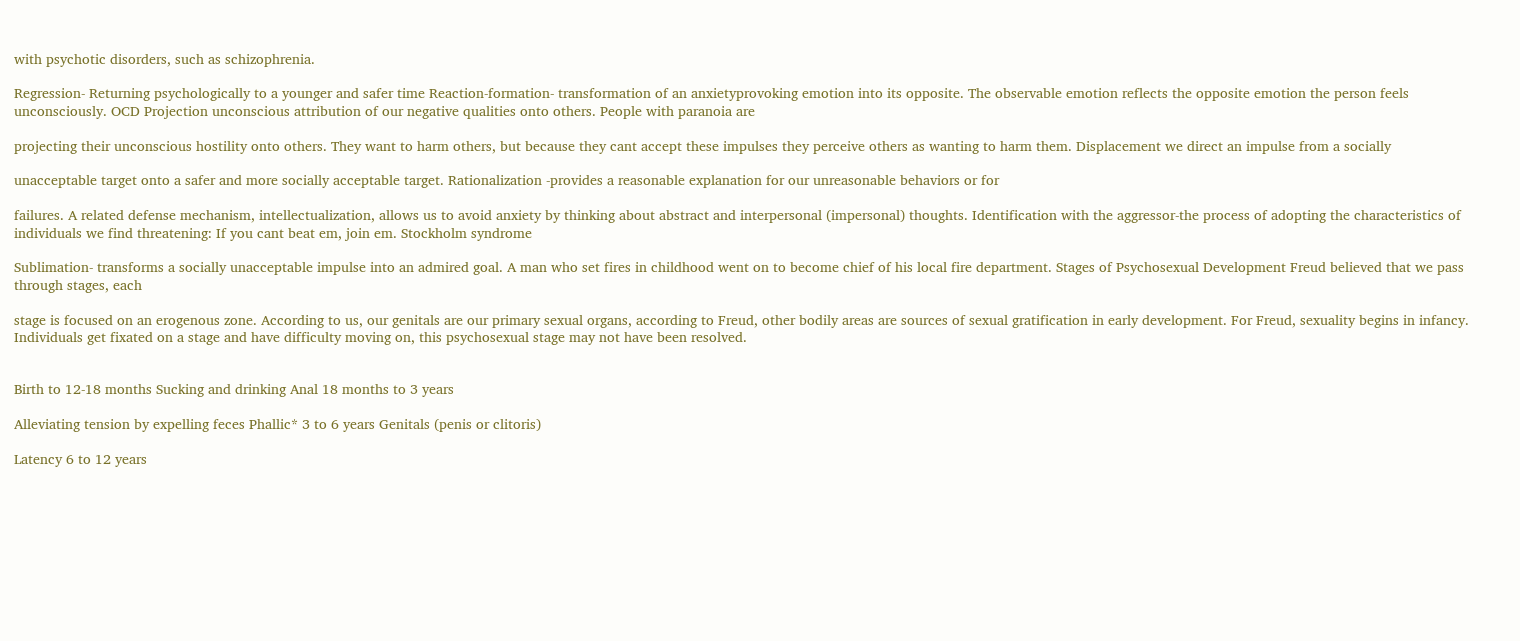with psychotic disorders, such as schizophrenia.

Regression- Returning psychologically to a younger and safer time Reaction-formation- transformation of an anxietyprovoking emotion into its opposite. The observable emotion reflects the opposite emotion the person feels unconsciously. OCD Projection unconscious attribution of our negative qualities onto others. People with paranoia are

projecting their unconscious hostility onto others. They want to harm others, but because they cant accept these impulses they perceive others as wanting to harm them. Displacement we direct an impulse from a socially

unacceptable target onto a safer and more socially acceptable target. Rationalization -provides a reasonable explanation for our unreasonable behaviors or for

failures. A related defense mechanism, intellectualization, allows us to avoid anxiety by thinking about abstract and interpersonal (impersonal) thoughts. Identification with the aggressor-the process of adopting the characteristics of individuals we find threatening: If you cant beat em, join em. Stockholm syndrome

Sublimation- transforms a socially unacceptable impulse into an admired goal. A man who set fires in childhood went on to become chief of his local fire department. Stages of Psychosexual Development Freud believed that we pass through stages, each

stage is focused on an erogenous zone. According to us, our genitals are our primary sexual organs, according to Freud, other bodily areas are sources of sexual gratification in early development. For Freud, sexuality begins in infancy. Individuals get fixated on a stage and have difficulty moving on, this psychosexual stage may not have been resolved.


Birth to 12-18 months Sucking and drinking Anal 18 months to 3 years

Alleviating tension by expelling feces Phallic* 3 to 6 years Genitals (penis or clitoris)

Latency 6 to 12 years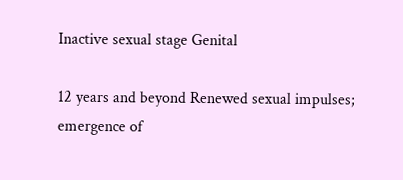Inactive sexual stage Genital

12 years and beyond Renewed sexual impulses; emergence of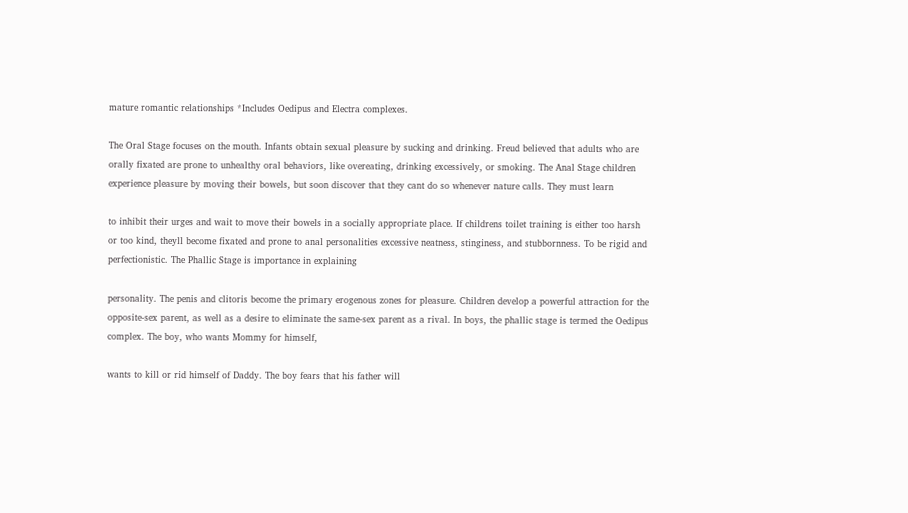mature romantic relationships *Includes Oedipus and Electra complexes.

The Oral Stage focuses on the mouth. Infants obtain sexual pleasure by sucking and drinking. Freud believed that adults who are orally fixated are prone to unhealthy oral behaviors, like overeating, drinking excessively, or smoking. The Anal Stage children experience pleasure by moving their bowels, but soon discover that they cant do so whenever nature calls. They must learn

to inhibit their urges and wait to move their bowels in a socially appropriate place. If childrens toilet training is either too harsh or too kind, theyll become fixated and prone to anal personalities excessive neatness, stinginess, and stubbornness. To be rigid and perfectionistic. The Phallic Stage is importance in explaining

personality. The penis and clitoris become the primary erogenous zones for pleasure. Children develop a powerful attraction for the opposite-sex parent, as well as a desire to eliminate the same-sex parent as a rival. In boys, the phallic stage is termed the Oedipus complex. The boy, who wants Mommy for himself,

wants to kill or rid himself of Daddy. The boy fears that his father will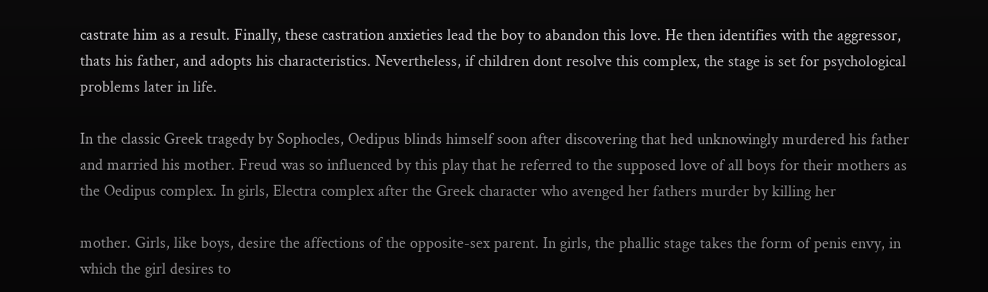castrate him as a result. Finally, these castration anxieties lead the boy to abandon this love. He then identifies with the aggressor, thats his father, and adopts his characteristics. Nevertheless, if children dont resolve this complex, the stage is set for psychological problems later in life.

In the classic Greek tragedy by Sophocles, Oedipus blinds himself soon after discovering that hed unknowingly murdered his father and married his mother. Freud was so influenced by this play that he referred to the supposed love of all boys for their mothers as the Oedipus complex. In girls, Electra complex after the Greek character who avenged her fathers murder by killing her

mother. Girls, like boys, desire the affections of the opposite-sex parent. In girls, the phallic stage takes the form of penis envy, in which the girl desires to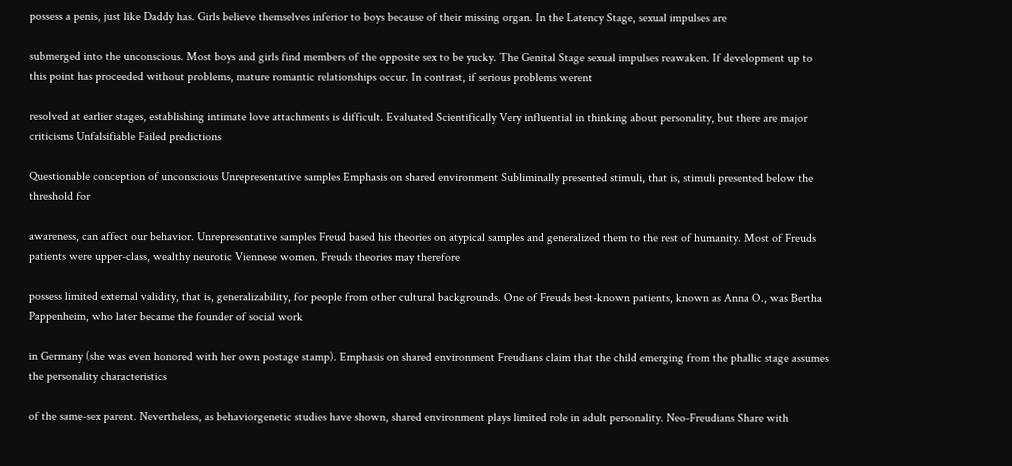possess a penis, just like Daddy has. Girls believe themselves inferior to boys because of their missing organ. In the Latency Stage, sexual impulses are

submerged into the unconscious. Most boys and girls find members of the opposite sex to be yucky. The Genital Stage sexual impulses reawaken. If development up to this point has proceeded without problems, mature romantic relationships occur. In contrast, if serious problems werent

resolved at earlier stages, establishing intimate love attachments is difficult. Evaluated Scientifically Very influential in thinking about personality, but there are major criticisms Unfalsifiable Failed predictions

Questionable conception of unconscious Unrepresentative samples Emphasis on shared environment Subliminally presented stimuli, that is, stimuli presented below the threshold for

awareness, can affect our behavior. Unrepresentative samples Freud based his theories on atypical samples and generalized them to the rest of humanity. Most of Freuds patients were upper-class, wealthy neurotic Viennese women. Freuds theories may therefore

possess limited external validity, that is, generalizability, for people from other cultural backgrounds. One of Freuds best-known patients, known as Anna O., was Bertha Pappenheim, who later became the founder of social work

in Germany (she was even honored with her own postage stamp). Emphasis on shared environment Freudians claim that the child emerging from the phallic stage assumes the personality characteristics

of the same-sex parent. Nevertheless, as behaviorgenetic studies have shown, shared environment plays limited role in adult personality. Neo-Freudians Share with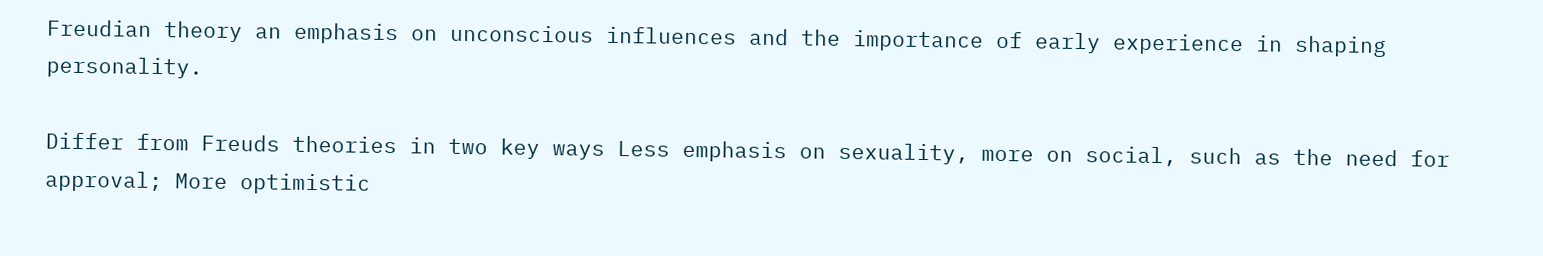Freudian theory an emphasis on unconscious influences and the importance of early experience in shaping personality.

Differ from Freuds theories in two key ways Less emphasis on sexuality, more on social, such as the need for approval; More optimistic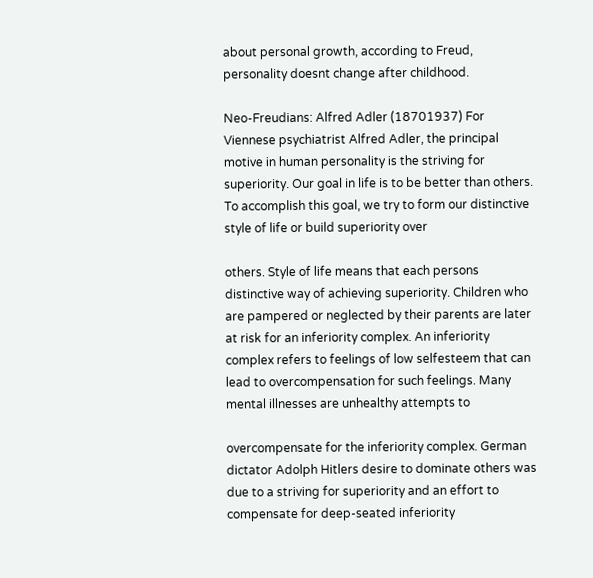about personal growth, according to Freud, personality doesnt change after childhood.

Neo-Freudians: Alfred Adler (18701937) For Viennese psychiatrist Alfred Adler, the principal motive in human personality is the striving for superiority. Our goal in life is to be better than others. To accomplish this goal, we try to form our distinctive style of life or build superiority over

others. Style of life means that each persons distinctive way of achieving superiority. Children who are pampered or neglected by their parents are later at risk for an inferiority complex. An inferiority complex refers to feelings of low selfesteem that can lead to overcompensation for such feelings. Many mental illnesses are unhealthy attempts to

overcompensate for the inferiority complex. German dictator Adolph Hitlers desire to dominate others was due to a striving for superiority and an effort to compensate for deep-seated inferiority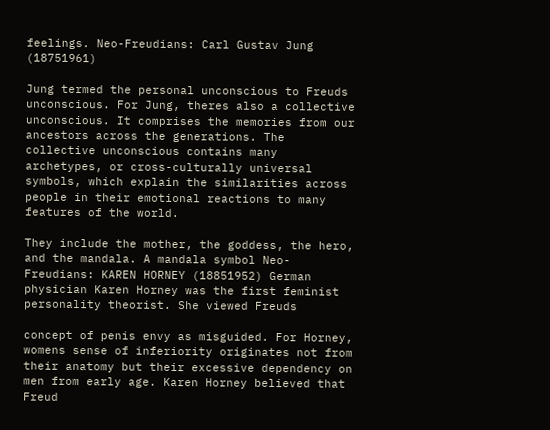feelings. Neo-Freudians: Carl Gustav Jung (18751961)

Jung termed the personal unconscious to Freuds unconscious. For Jung, theres also a collective unconscious. It comprises the memories from our ancestors across the generations. The collective unconscious contains many archetypes, or cross-culturally universal symbols, which explain the similarities across people in their emotional reactions to many features of the world.

They include the mother, the goddess, the hero, and the mandala. A mandala symbol Neo-Freudians: KAREN HORNEY (18851952) German physician Karen Horney was the first feminist personality theorist. She viewed Freuds

concept of penis envy as misguided. For Horney, womens sense of inferiority originates not from their anatomy but their excessive dependency on men from early age. Karen Horney believed that Freud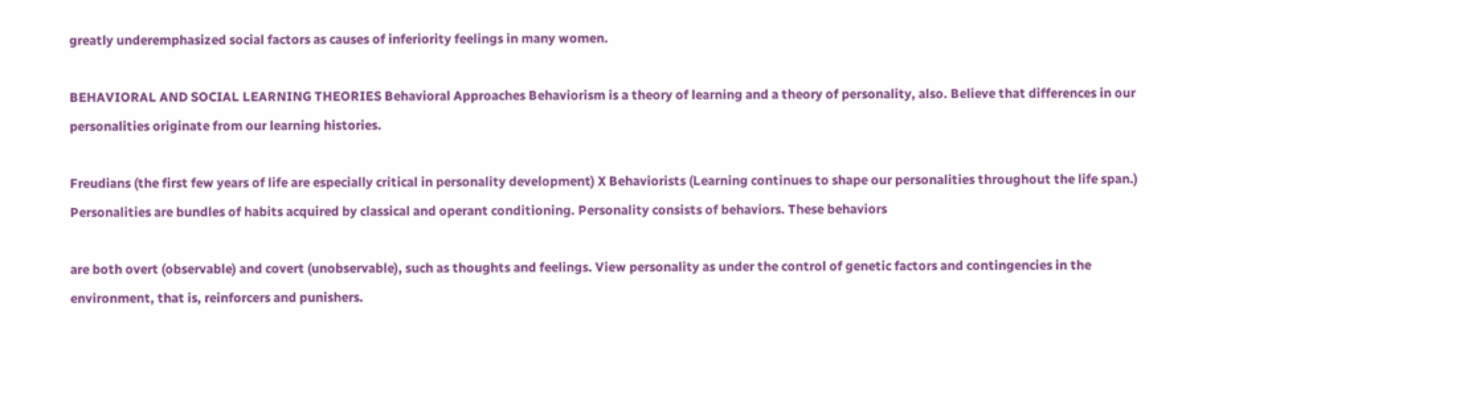greatly underemphasized social factors as causes of inferiority feelings in many women.

BEHAVIORAL AND SOCIAL LEARNING THEORIES Behavioral Approaches Behaviorism is a theory of learning and a theory of personality, also. Believe that differences in our personalities originate from our learning histories.

Freudians (the first few years of life are especially critical in personality development) X Behaviorists (Learning continues to shape our personalities throughout the life span.) Personalities are bundles of habits acquired by classical and operant conditioning. Personality consists of behaviors. These behaviors

are both overt (observable) and covert (unobservable), such as thoughts and feelings. View personality as under the control of genetic factors and contingencies in the environment, that is, reinforcers and punishers.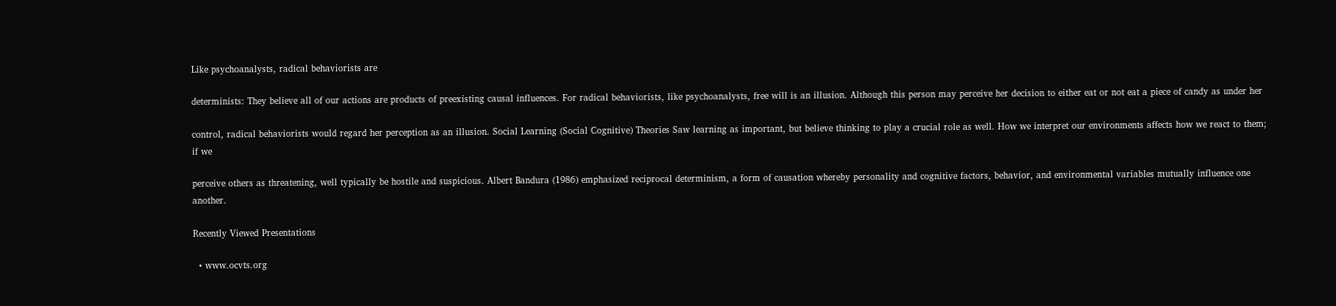Like psychoanalysts, radical behaviorists are

determinists: They believe all of our actions are products of preexisting causal influences. For radical behaviorists, like psychoanalysts, free will is an illusion. Although this person may perceive her decision to either eat or not eat a piece of candy as under her

control, radical behaviorists would regard her perception as an illusion. Social Learning (Social Cognitive) Theories Saw learning as important, but believe thinking to play a crucial role as well. How we interpret our environments affects how we react to them; if we

perceive others as threatening, well typically be hostile and suspicious. Albert Bandura (1986) emphasized reciprocal determinism, a form of causation whereby personality and cognitive factors, behavior, and environmental variables mutually influence one another.

Recently Viewed Presentations

  • www.ocvts.org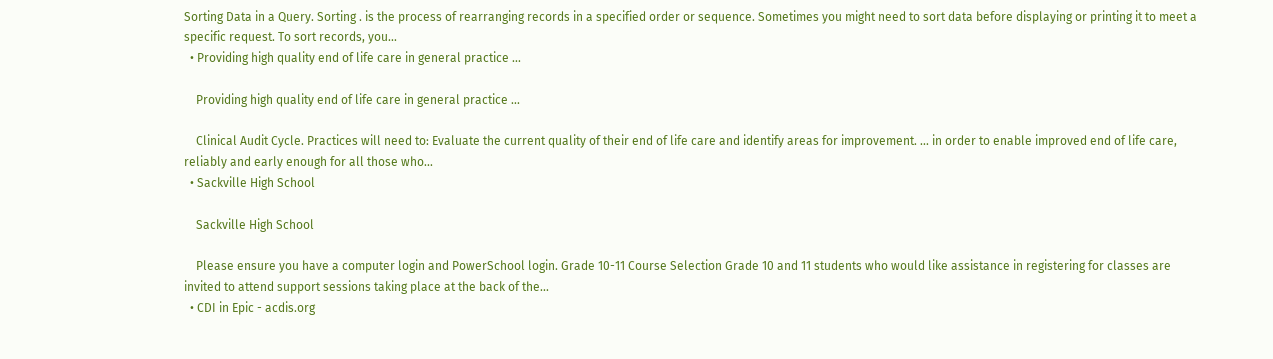Sorting Data in a Query. Sorting . is the process of rearranging records in a specified order or sequence. Sometimes you might need to sort data before displaying or printing it to meet a specific request. To sort records, you...
  • Providing high quality end of life care in general practice ...

    Providing high quality end of life care in general practice ...

    Clinical Audit Cycle. Practices will need to: Evaluate the current quality of their end of life care and identify areas for improvement. ... in order to enable improved end of life care, reliably and early enough for all those who...
  • Sackville High School

    Sackville High School

    Please ensure you have a computer login and PowerSchool login. Grade 10-11 Course Selection Grade 10 and 11 students who would like assistance in registering for classes are invited to attend support sessions taking place at the back of the...
  • CDI in Epic - acdis.org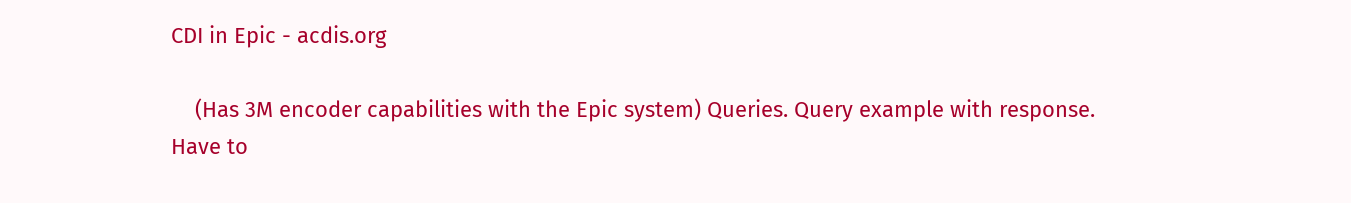CDI in Epic - acdis.org

    (Has 3M encoder capabilities with the Epic system) Queries. Query example with response. Have to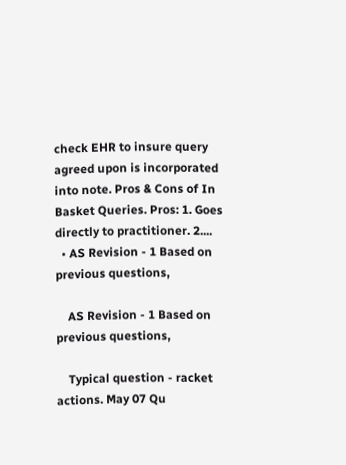check EHR to insure query agreed upon is incorporated into note. Pros & Cons of In Basket Queries. Pros: 1. Goes directly to practitioner. 2....
  • AS Revision - 1 Based on previous questions,

    AS Revision - 1 Based on previous questions,

    Typical question - racket actions. May 07 Qu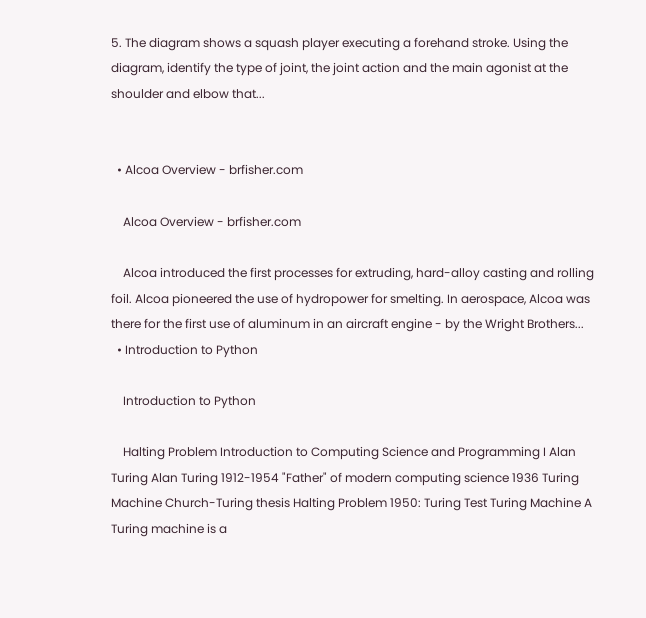5. The diagram shows a squash player executing a forehand stroke. Using the diagram, identify the type of joint, the joint action and the main agonist at the shoulder and elbow that...


  • Alcoa Overview - brfisher.com

    Alcoa Overview - brfisher.com

    Alcoa introduced the first processes for extruding, hard-alloy casting and rolling foil. Alcoa pioneered the use of hydropower for smelting. In aerospace, Alcoa was there for the first use of aluminum in an aircraft engine - by the Wright Brothers...
  • Introduction to Python

    Introduction to Python

    Halting Problem Introduction to Computing Science and Programming I Alan Turing Alan Turing 1912-1954 "Father" of modern computing science 1936 Turing Machine Church-Turing thesis Halting Problem 1950: Turing Test Turing Machine A Turing machine is a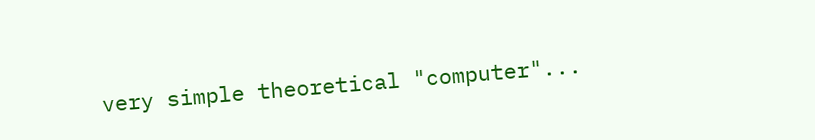very simple theoretical "computer"...